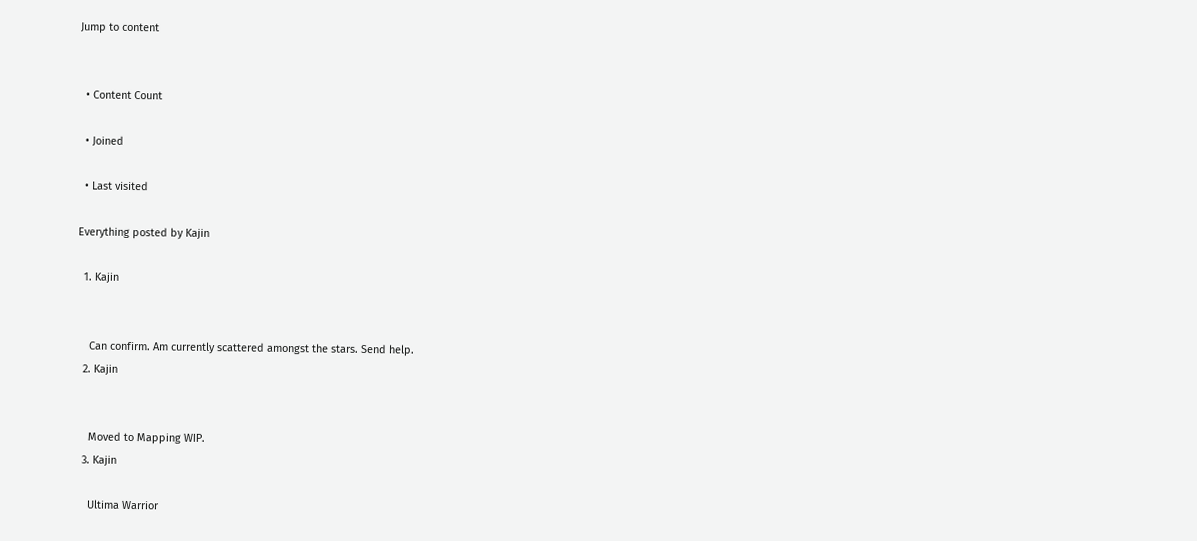Jump to content


  • Content Count

  • Joined

  • Last visited

Everything posted by Kajin

  1. Kajin


    Can confirm. Am currently scattered amongst the stars. Send help.
  2. Kajin


    Moved to Mapping WIP.
  3. Kajin

    Ultima Warrior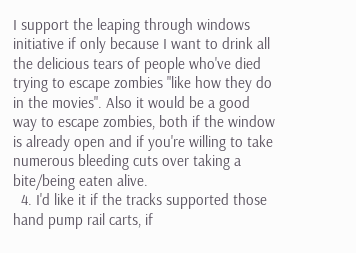I support the leaping through windows initiative if only because I want to drink all the delicious tears of people who've died trying to escape zombies "like how they do in the movies". Also it would be a good way to escape zombies, both if the window is already open and if you're willing to take numerous bleeding cuts over taking a bite/being eaten alive.
  4. I'd like it if the tracks supported those hand pump rail carts, if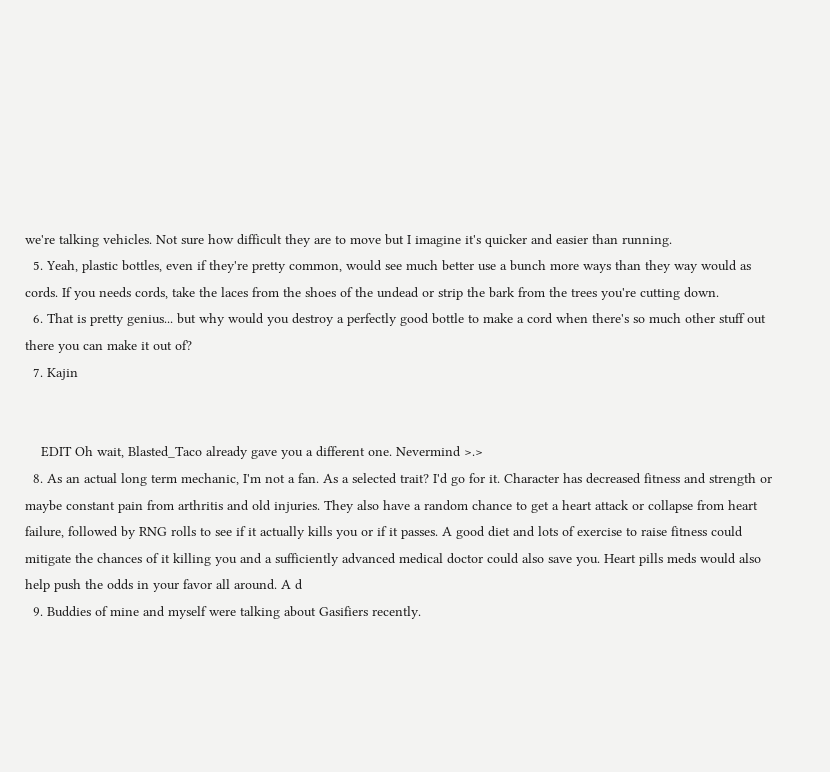we're talking vehicles. Not sure how difficult they are to move but I imagine it's quicker and easier than running.
  5. Yeah, plastic bottles, even if they're pretty common, would see much better use a bunch more ways than they way would as cords. If you needs cords, take the laces from the shoes of the undead or strip the bark from the trees you're cutting down.
  6. That is pretty genius... but why would you destroy a perfectly good bottle to make a cord when there's so much other stuff out there you can make it out of?
  7. Kajin


    EDIT Oh wait, Blasted_Taco already gave you a different one. Nevermind >.>
  8. As an actual long term mechanic, I'm not a fan. As a selected trait? I'd go for it. Character has decreased fitness and strength or maybe constant pain from arthritis and old injuries. They also have a random chance to get a heart attack or collapse from heart failure, followed by RNG rolls to see if it actually kills you or if it passes. A good diet and lots of exercise to raise fitness could mitigate the chances of it killing you and a sufficiently advanced medical doctor could also save you. Heart pills meds would also help push the odds in your favor all around. A d
  9. Buddies of mine and myself were talking about Gasifiers recently.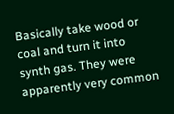Basically take wood or coal and turn it into synth gas. They were apparently very common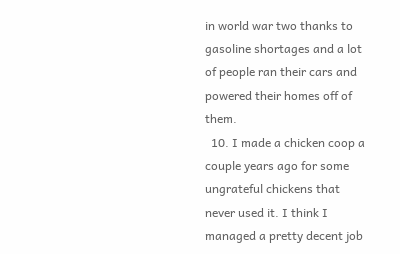in world war two thanks to gasoline shortages and a lot of people ran their cars and powered their homes off of them.
  10. I made a chicken coop a couple years ago for some ungrateful chickens that never used it. I think I managed a pretty decent job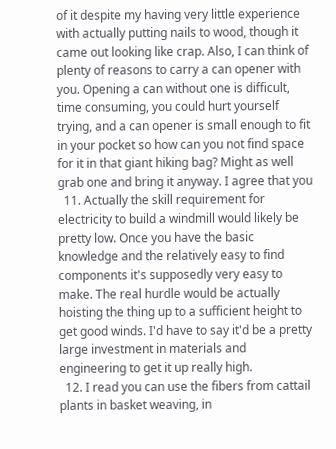of it despite my having very little experience with actually putting nails to wood, though it came out looking like crap. Also, I can think of plenty of reasons to carry a can opener with you. Opening a can without one is difficult, time consuming, you could hurt yourself trying, and a can opener is small enough to fit in your pocket so how can you not find space for it in that giant hiking bag? Might as well grab one and bring it anyway. I agree that you
  11. Actually the skill requirement for electricity to build a windmill would likely be pretty low. Once you have the basic knowledge and the relatively easy to find components it's supposedly very easy to make. The real hurdle would be actually hoisting the thing up to a sufficient height to get good winds. I'd have to say it'd be a pretty large investment in materials and engineering to get it up really high.
  12. I read you can use the fibers from cattail plants in basket weaving, in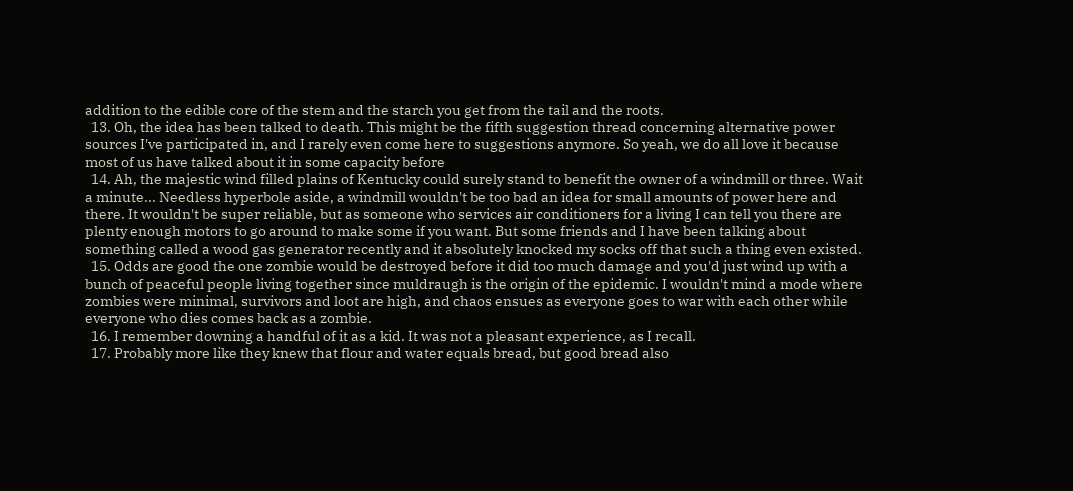addition to the edible core of the stem and the starch you get from the tail and the roots.
  13. Oh, the idea has been talked to death. This might be the fifth suggestion thread concerning alternative power sources I've participated in, and I rarely even come here to suggestions anymore. So yeah, we do all love it because most of us have talked about it in some capacity before
  14. Ah, the majestic wind filled plains of Kentucky could surely stand to benefit the owner of a windmill or three. Wait a minute... Needless hyperbole aside, a windmill wouldn't be too bad an idea for small amounts of power here and there. It wouldn't be super reliable, but as someone who services air conditioners for a living I can tell you there are plenty enough motors to go around to make some if you want. But some friends and I have been talking about something called a wood gas generator recently and it absolutely knocked my socks off that such a thing even existed.
  15. Odds are good the one zombie would be destroyed before it did too much damage and you'd just wind up with a bunch of peaceful people living together since muldraugh is the origin of the epidemic. I wouldn't mind a mode where zombies were minimal, survivors and loot are high, and chaos ensues as everyone goes to war with each other while everyone who dies comes back as a zombie.
  16. I remember downing a handful of it as a kid. It was not a pleasant experience, as I recall.
  17. Probably more like they knew that flour and water equals bread, but good bread also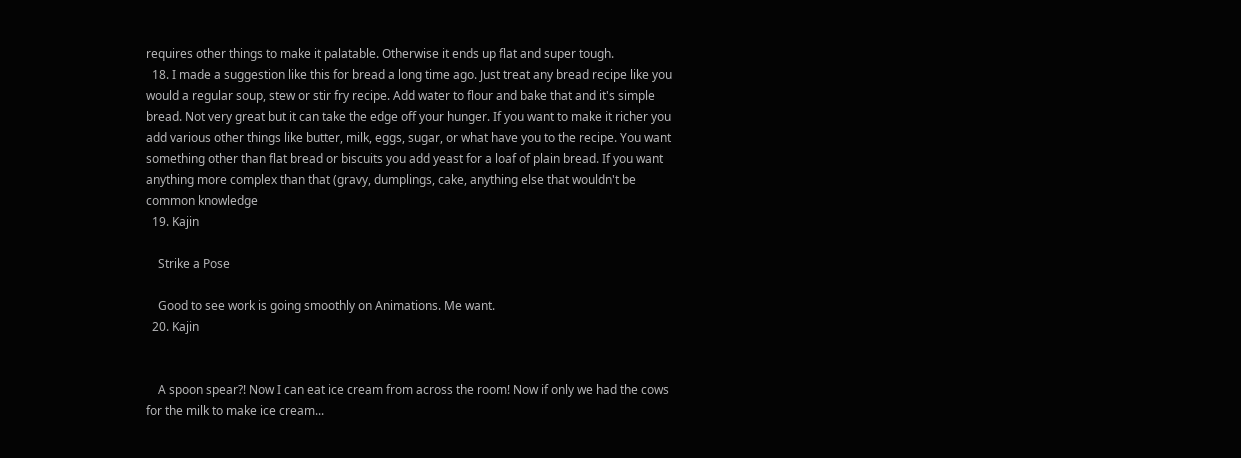requires other things to make it palatable. Otherwise it ends up flat and super tough.
  18. I made a suggestion like this for bread a long time ago. Just treat any bread recipe like you would a regular soup, stew or stir fry recipe. Add water to flour and bake that and it's simple bread. Not very great but it can take the edge off your hunger. If you want to make it richer you add various other things like butter, milk, eggs, sugar, or what have you to the recipe. You want something other than flat bread or biscuits you add yeast for a loaf of plain bread. If you want anything more complex than that (gravy, dumplings, cake, anything else that wouldn't be common knowledge
  19. Kajin

    Strike a Pose

    Good to see work is going smoothly on Animations. Me want.
  20. Kajin


    A spoon spear?! Now I can eat ice cream from across the room! Now if only we had the cows for the milk to make ice cream...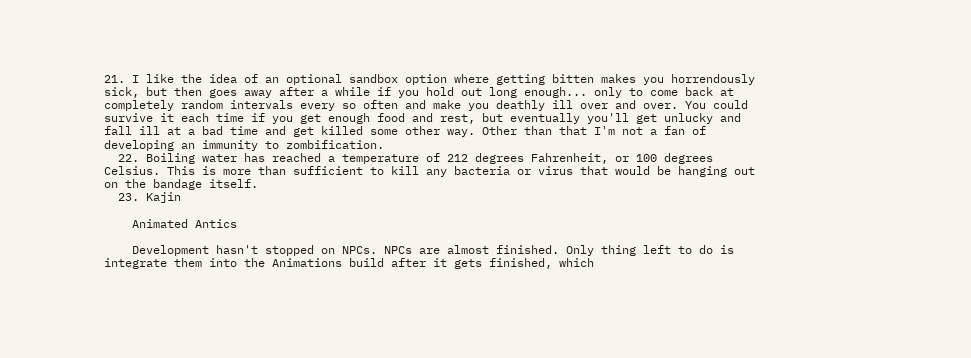21. I like the idea of an optional sandbox option where getting bitten makes you horrendously sick, but then goes away after a while if you hold out long enough... only to come back at completely random intervals every so often and make you deathly ill over and over. You could survive it each time if you get enough food and rest, but eventually you'll get unlucky and fall ill at a bad time and get killed some other way. Other than that I'm not a fan of developing an immunity to zombification.
  22. Boiling water has reached a temperature of 212 degrees Fahrenheit, or 100 degrees Celsius. This is more than sufficient to kill any bacteria or virus that would be hanging out on the bandage itself.
  23. Kajin

    Animated Antics

    Development hasn't stopped on NPCs. NPCs are almost finished. Only thing left to do is integrate them into the Animations build after it gets finished, which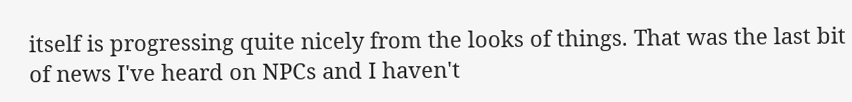itself is progressing quite nicely from the looks of things. That was the last bit of news I've heard on NPCs and I haven't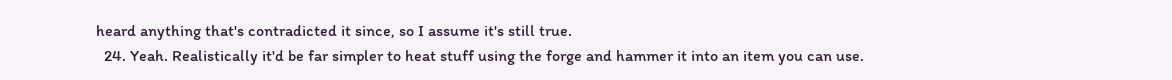heard anything that's contradicted it since, so I assume it's still true.
  24. Yeah. Realistically it'd be far simpler to heat stuff using the forge and hammer it into an item you can use.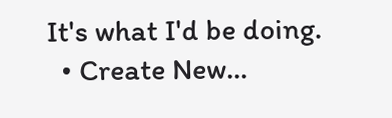It's what I'd be doing.
  • Create New...